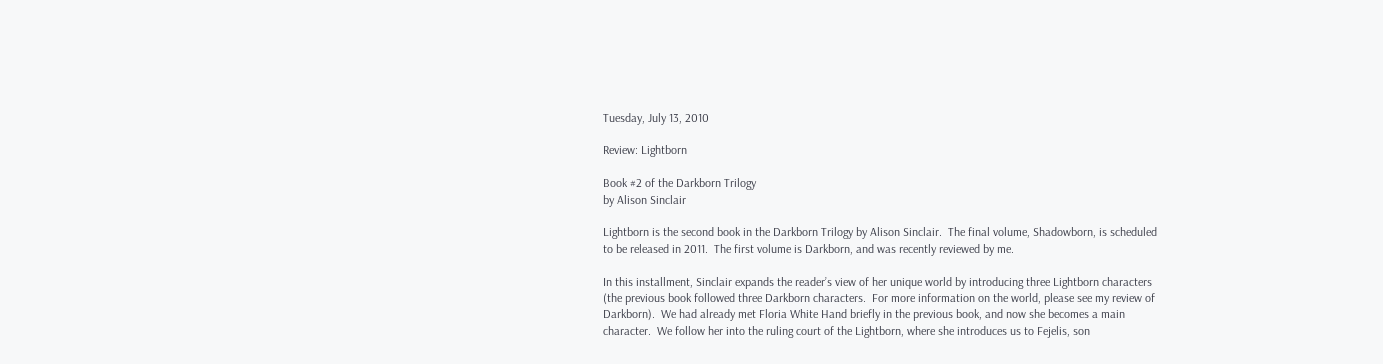Tuesday, July 13, 2010

Review: Lightborn

Book #2 of the Darkborn Trilogy
by Alison Sinclair

Lightborn is the second book in the Darkborn Trilogy by Alison Sinclair.  The final volume, Shadowborn, is scheduled to be released in 2011.  The first volume is Darkborn, and was recently reviewed by me.

In this installment, Sinclair expands the reader’s view of her unique world by introducing three Lightborn characters (the previous book followed three Darkborn characters.  For more information on the world, please see my review of Darkborn).  We had already met Floria White Hand briefly in the previous book, and now she becomes a main character.  We follow her into the ruling court of the Lightborn, where she introduces us to Fejelis, son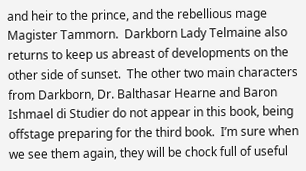and heir to the prince, and the rebellious mage Magister Tammorn.  Darkborn Lady Telmaine also returns to keep us abreast of developments on the other side of sunset.  The other two main characters from Darkborn, Dr. Balthasar Hearne and Baron Ishmael di Studier do not appear in this book, being offstage preparing for the third book.  I’m sure when we see them again, they will be chock full of useful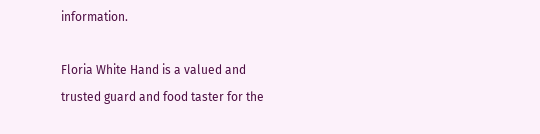information.

Floria White Hand is a valued and trusted guard and food taster for the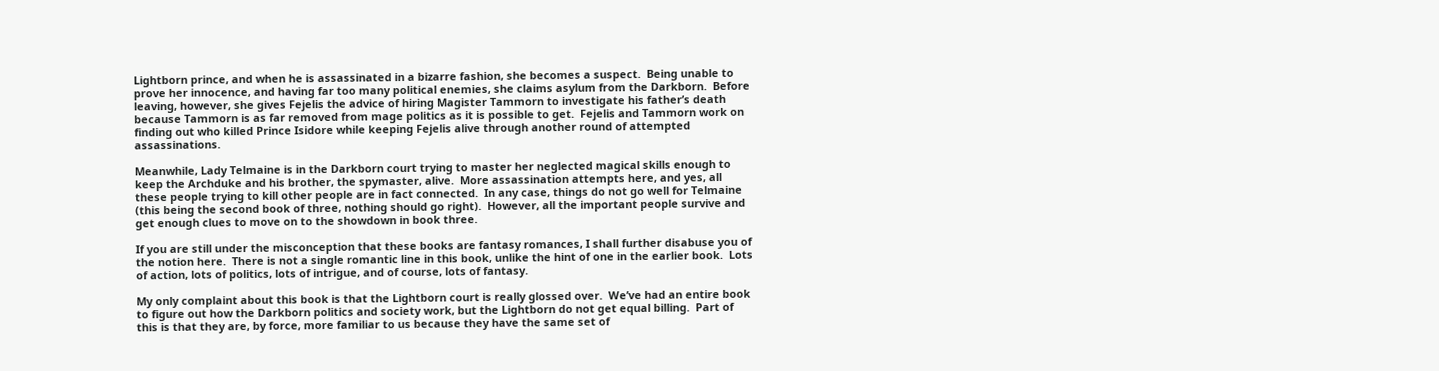Lightborn prince, and when he is assassinated in a bizarre fashion, she becomes a suspect.  Being unable to prove her innocence, and having far too many political enemies, she claims asylum from the Darkborn.  Before leaving, however, she gives Fejelis the advice of hiring Magister Tammorn to investigate his father’s death because Tammorn is as far removed from mage politics as it is possible to get.  Fejelis and Tammorn work on finding out who killed Prince Isidore while keeping Fejelis alive through another round of attempted assassinations.

Meanwhile, Lady Telmaine is in the Darkborn court trying to master her neglected magical skills enough to keep the Archduke and his brother, the spymaster, alive.  More assassination attempts here, and yes, all these people trying to kill other people are in fact connected.  In any case, things do not go well for Telmaine (this being the second book of three, nothing should go right).  However, all the important people survive and get enough clues to move on to the showdown in book three.

If you are still under the misconception that these books are fantasy romances, I shall further disabuse you of the notion here.  There is not a single romantic line in this book, unlike the hint of one in the earlier book.  Lots of action, lots of politics, lots of intrigue, and of course, lots of fantasy.

My only complaint about this book is that the Lightborn court is really glossed over.  We’ve had an entire book to figure out how the Darkborn politics and society work, but the Lightborn do not get equal billing.  Part of this is that they are, by force, more familiar to us because they have the same set of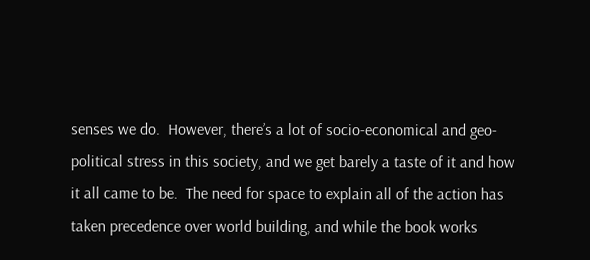senses we do.  However, there’s a lot of socio-economical and geo-political stress in this society, and we get barely a taste of it and how it all came to be.  The need for space to explain all of the action has taken precedence over world building, and while the book works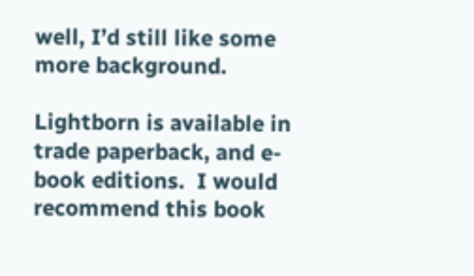well, I’d still like some more background.

Lightborn is available in trade paperback, and e-book editions.  I would recommend this book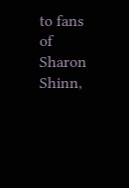to fans of Sharon Shinn,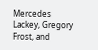Mercedes Lackey, Gregory Frost, and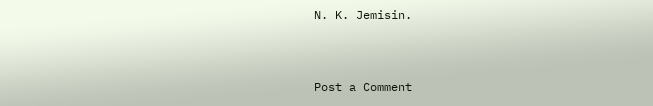N. K. Jemisin.


Post a Comment